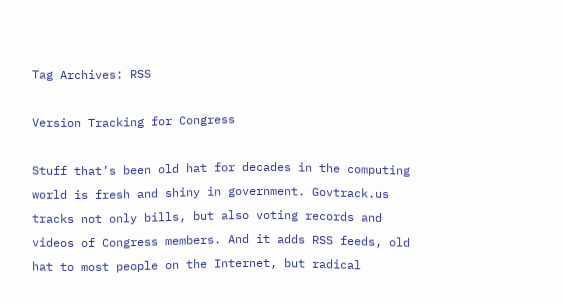Tag Archives: RSS

Version Tracking for Congress

Stuff that’s been old hat for decades in the computing world is fresh and shiny in government. Govtrack.us tracks not only bills, but also voting records and videos of Congress members. And it adds RSS feeds, old hat to most people on the Internet, but radical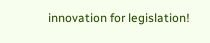innovation for legislation!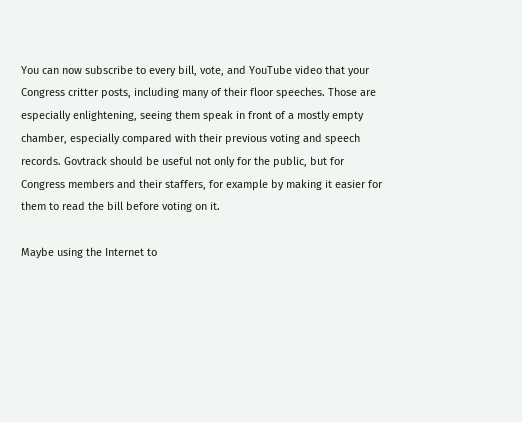You can now subscribe to every bill, vote, and YouTube video that your Congress critter posts, including many of their floor speeches. Those are especially enlightening, seeing them speak in front of a mostly empty chamber, especially compared with their previous voting and speech records. Govtrack should be useful not only for the public, but for Congress members and their staffers, for example by making it easier for them to read the bill before voting on it.

Maybe using the Internet to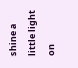shine a little light on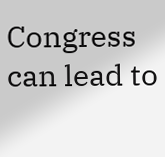Congress can lead to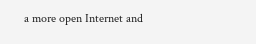a more open Internet and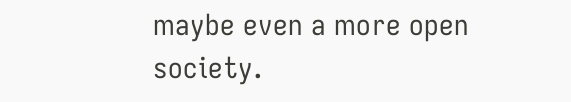maybe even a more open society.